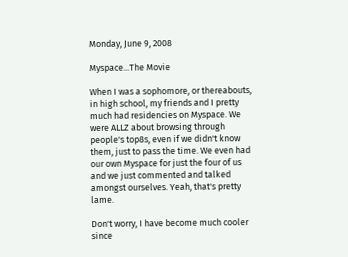Monday, June 9, 2008

Myspace...The Movie

When I was a sophomore, or thereabouts, in high school, my friends and I pretty much had residencies on Myspace. We were ALLZ about browsing through people's top8s, even if we didn't know them, just to pass the time. We even had our own Myspace for just the four of us and we just commented and talked amongst ourselves. Yeah, that's pretty lame.

Don't worry, I have become much cooler since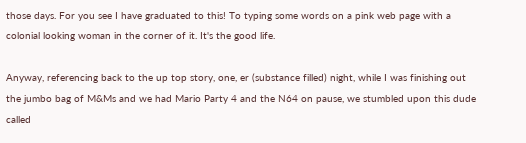those days. For you see I have graduated to this! To typing some words on a pink web page with a colonial looking woman in the corner of it. It's the good life.

Anyway, referencing back to the up top story, one, er (substance filled) night, while I was finishing out the jumbo bag of M&Ms and we had Mario Party 4 and the N64 on pause, we stumbled upon this dude called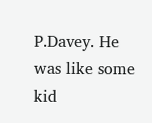P.Davey. He was like some kid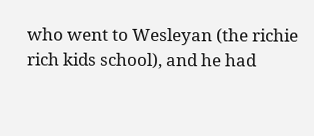who went to Wesleyan (the richie rich kids school), and he had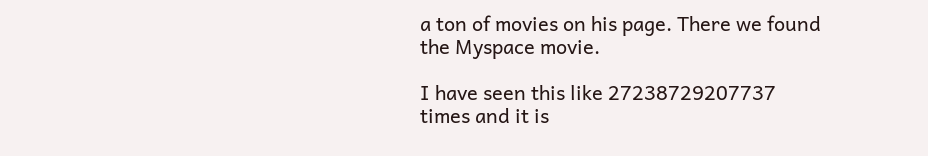a ton of movies on his page. There we found the Myspace movie.

I have seen this like 27238729207737 times and it is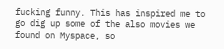fucking funny. This has inspired me to go dig up some of the also movies we found on Myspace, so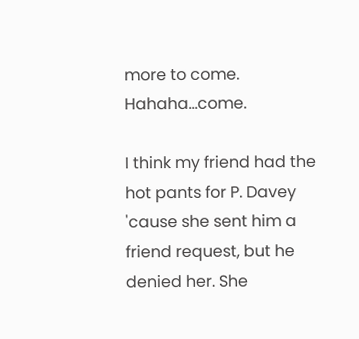more to come. Hahaha...come.

I think my friend had the hot pants for P. Davey 'cause she sent him a friend request, but he denied her. She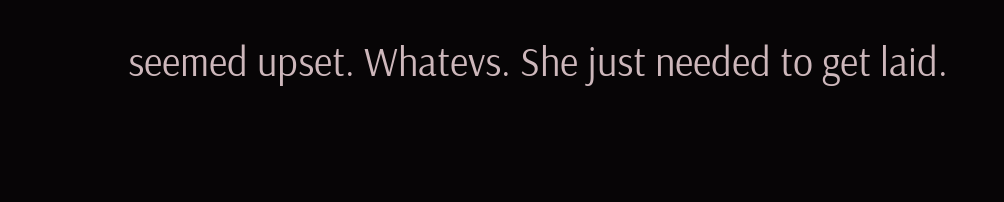seemed upset. Whatevs. She just needed to get laid.